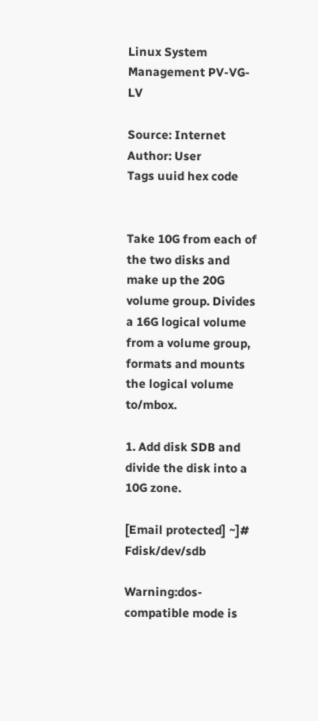Linux System Management PV-VG-LV

Source: Internet
Author: User
Tags uuid hex code


Take 10G from each of the two disks and make up the 20G volume group. Divides a 16G logical volume from a volume group, formats and mounts the logical volume to/mbox.

1. Add disk SDB and divide the disk into a 10G zone.

[Email protected] ~]# Fdisk/dev/sdb

Warning:dos-compatible mode is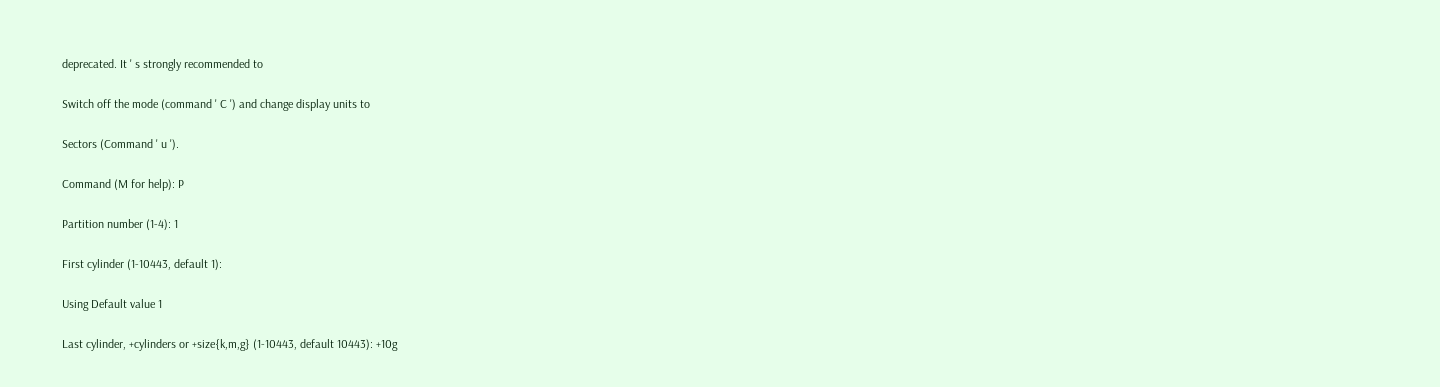deprecated. It ' s strongly recommended to

Switch off the mode (command ' C ') and change display units to

Sectors (Command ' u ').

Command (M for help): P

Partition number (1-4): 1

First cylinder (1-10443, default 1):

Using Default value 1

Last cylinder, +cylinders or +size{k,m,g} (1-10443, default 10443): +10g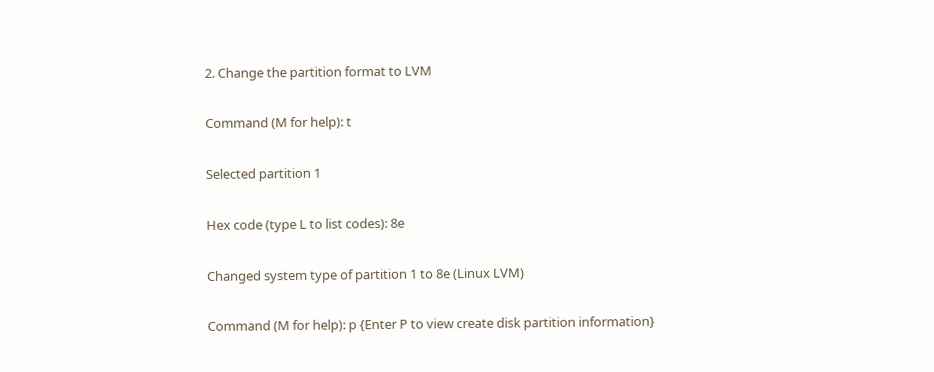2. Change the partition format to LVM

Command (M for help): t

Selected partition 1

Hex code (type L to list codes): 8e

Changed system type of partition 1 to 8e (Linux LVM)

Command (M for help): p {Enter P to view create disk partition information}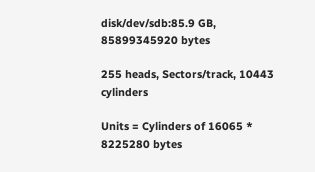disk/dev/sdb:85.9 GB, 85899345920 bytes

255 heads, Sectors/track, 10443 cylinders

Units = Cylinders of 16065 * 8225280 bytes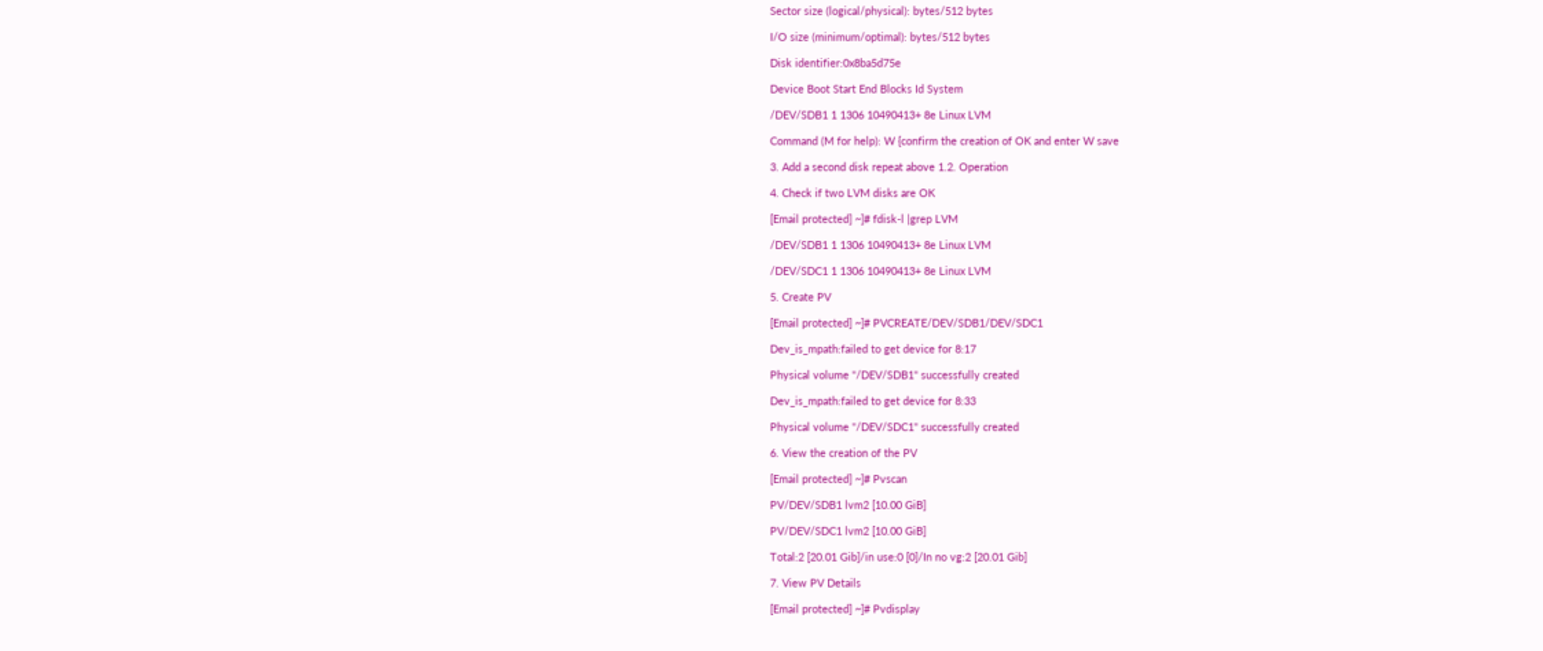Sector size (logical/physical): bytes/512 bytes

I/O size (minimum/optimal): bytes/512 bytes

Disk identifier:0x8ba5d75e

Device Boot Start End Blocks Id System

/DEV/SDB1 1 1306 10490413+ 8e Linux LVM

Command (M for help): W {confirm the creation of OK and enter W save

3. Add a second disk repeat above 1.2. Operation

4. Check if two LVM disks are OK

[Email protected] ~]# fdisk-l |grep LVM

/DEV/SDB1 1 1306 10490413+ 8e Linux LVM

/DEV/SDC1 1 1306 10490413+ 8e Linux LVM

5. Create PV

[Email protected] ~]# PVCREATE/DEV/SDB1/DEV/SDC1

Dev_is_mpath:failed to get device for 8:17

Physical volume "/DEV/SDB1" successfully created

Dev_is_mpath:failed to get device for 8:33

Physical volume "/DEV/SDC1" successfully created

6. View the creation of the PV

[Email protected] ~]# Pvscan

PV/DEV/SDB1 lvm2 [10.00 GiB]

PV/DEV/SDC1 lvm2 [10.00 GiB]

Total:2 [20.01 Gib]/in use:0 [0]/In no vg:2 [20.01 Gib]

7. View PV Details

[Email protected] ~]# Pvdisplay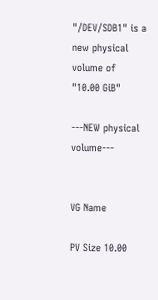"/DEV/SDB1" is a new physical volume of "10.00 GiB"

---NEW physical volume---


VG Name

PV Size 10.00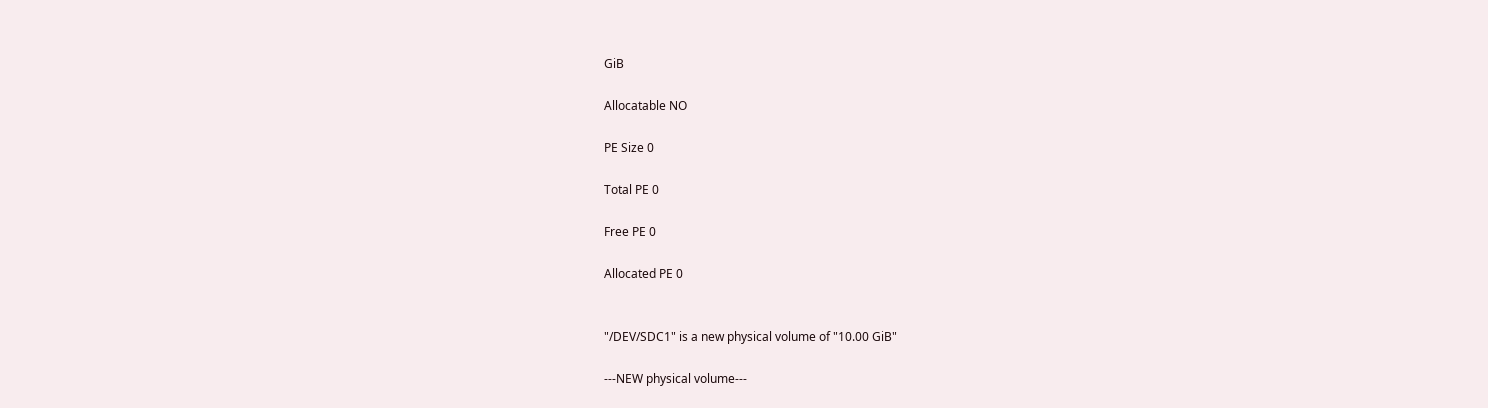GiB

Allocatable NO

PE Size 0

Total PE 0

Free PE 0

Allocated PE 0


"/DEV/SDC1" is a new physical volume of "10.00 GiB"

---NEW physical volume---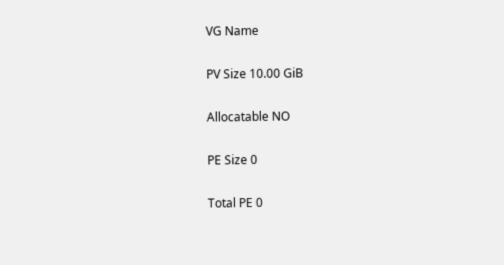VG Name

PV Size 10.00 GiB

Allocatable NO

PE Size 0

Total PE 0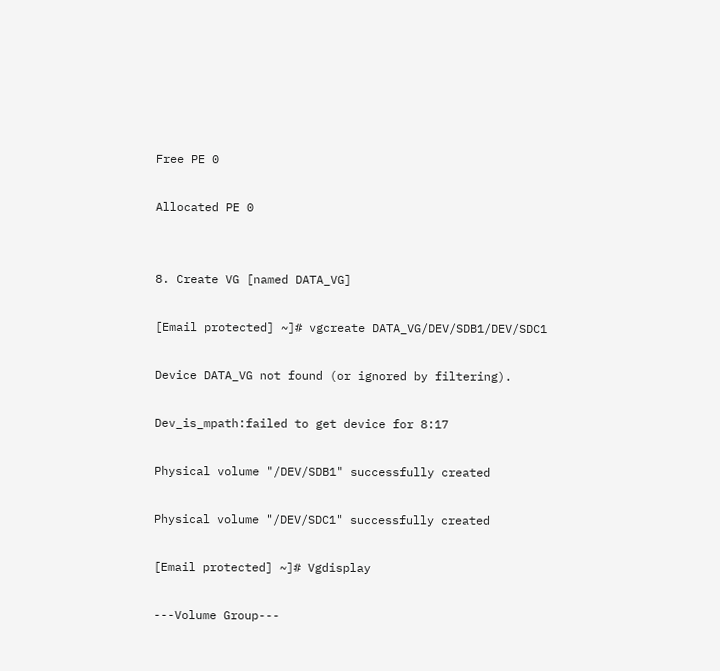Free PE 0

Allocated PE 0


8. Create VG [named DATA_VG]

[Email protected] ~]# vgcreate DATA_VG/DEV/SDB1/DEV/SDC1

Device DATA_VG not found (or ignored by filtering).

Dev_is_mpath:failed to get device for 8:17

Physical volume "/DEV/SDB1" successfully created

Physical volume "/DEV/SDC1" successfully created

[Email protected] ~]# Vgdisplay

---Volume Group---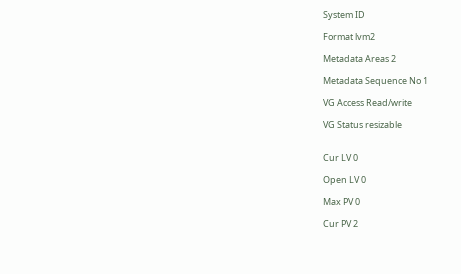System ID

Format lvm2

Metadata Areas 2

Metadata Sequence No 1

VG Access Read/write

VG Status resizable


Cur LV 0

Open LV 0

Max PV 0

Cur PV 2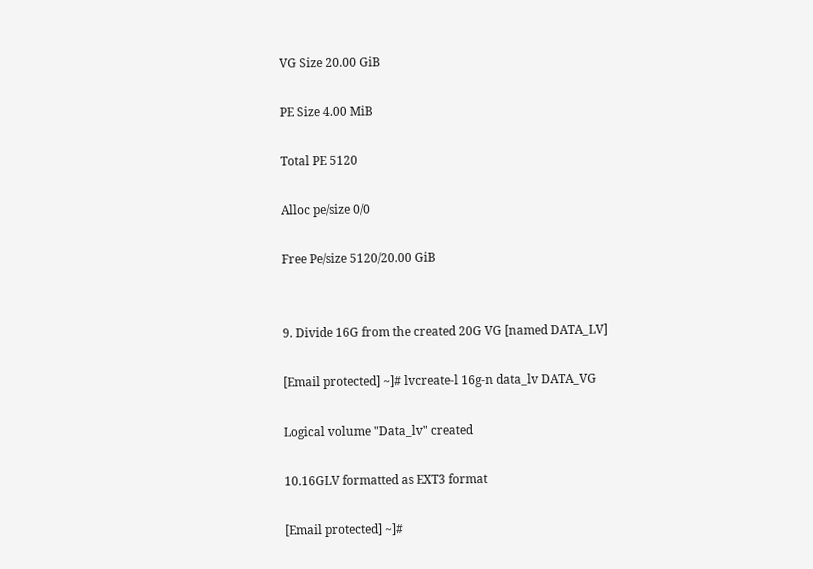VG Size 20.00 GiB

PE Size 4.00 MiB

Total PE 5120

Alloc pe/size 0/0

Free Pe/size 5120/20.00 GiB


9. Divide 16G from the created 20G VG [named DATA_LV]

[Email protected] ~]# lvcreate-l 16g-n data_lv DATA_VG

Logical volume "Data_lv" created

10.16GLV formatted as EXT3 format

[Email protected] ~]#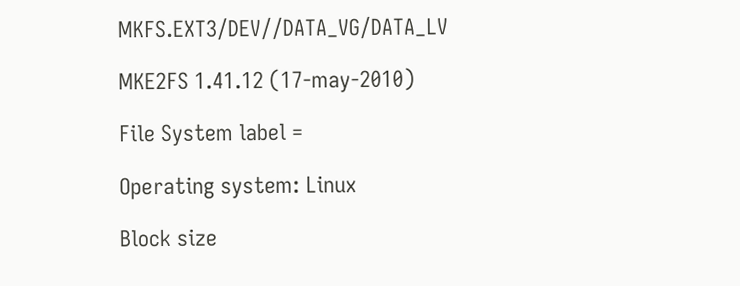MKFS.EXT3/DEV//DATA_VG/DATA_LV

MKE2FS 1.41.12 (17-may-2010)

File System label =

Operating system: Linux

Block size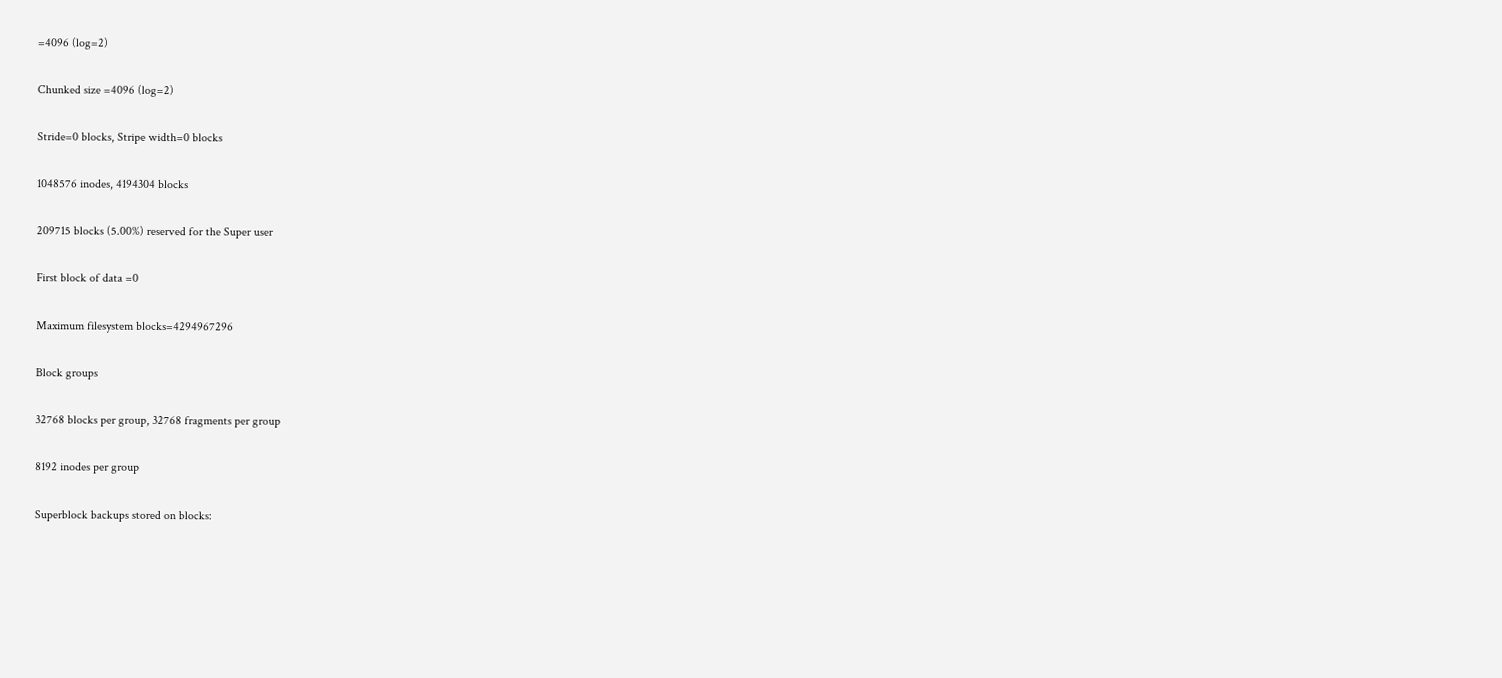=4096 (log=2)

Chunked size =4096 (log=2)

Stride=0 blocks, Stripe width=0 blocks

1048576 inodes, 4194304 blocks

209715 blocks (5.00%) reserved for the Super user

First block of data =0

Maximum filesystem blocks=4294967296

Block groups

32768 blocks per group, 32768 fragments per group

8192 inodes per group

Superblock backups stored on blocks: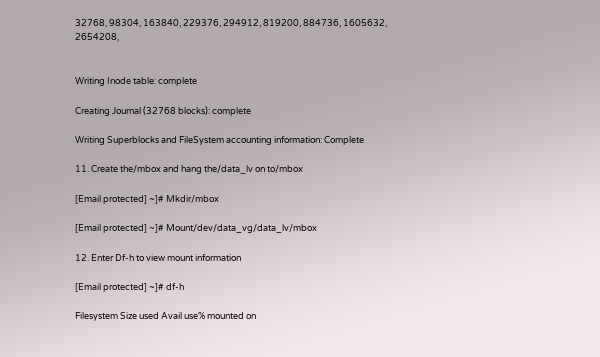32768, 98304, 163840, 229376, 294912, 819200, 884736, 1605632, 2654208,


Writing Inode table: complete

Creating Journal (32768 blocks): complete

Writing Superblocks and FileSystem accounting information: Complete

11. Create the/mbox and hang the/data_lv on to/mbox

[Email protected] ~]# Mkdir/mbox

[Email protected] ~]# Mount/dev/data_vg/data_lv/mbox

12. Enter Df-h to view mount information

[Email protected] ~]# df-h

Filesystem Size used Avail use% mounted on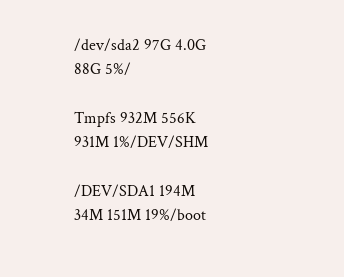/dev/sda2 97G 4.0G 88G 5%/

Tmpfs 932M 556K 931M 1%/DEV/SHM

/DEV/SDA1 194M 34M 151M 19%/boot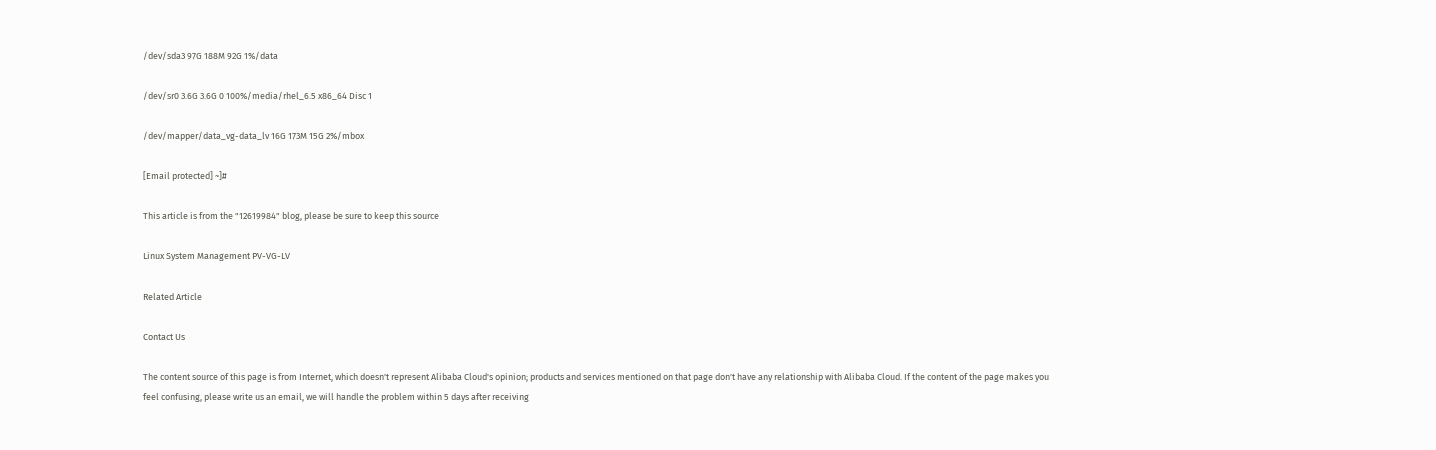/dev/sda3 97G 188M 92G 1%/data

/dev/sr0 3.6G 3.6G 0 100%/media/rhel_6.5 x86_64 Disc 1

/dev/mapper/data_vg-data_lv 16G 173M 15G 2%/mbox

[Email protected] ~]#

This article is from the "12619984" blog, please be sure to keep this source

Linux System Management PV-VG-LV

Related Article

Contact Us

The content source of this page is from Internet, which doesn't represent Alibaba Cloud's opinion; products and services mentioned on that page don't have any relationship with Alibaba Cloud. If the content of the page makes you feel confusing, please write us an email, we will handle the problem within 5 days after receiving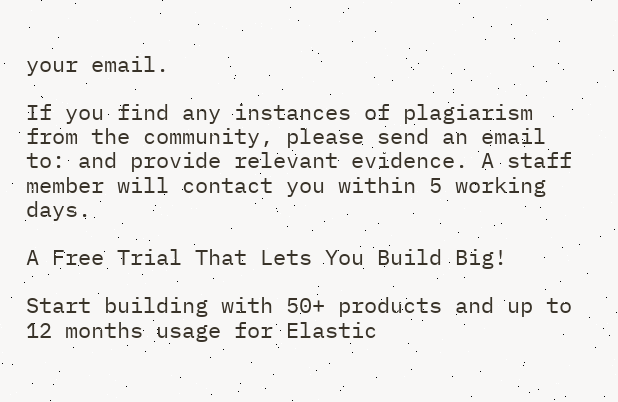your email.

If you find any instances of plagiarism from the community, please send an email to: and provide relevant evidence. A staff member will contact you within 5 working days.

A Free Trial That Lets You Build Big!

Start building with 50+ products and up to 12 months usage for Elastic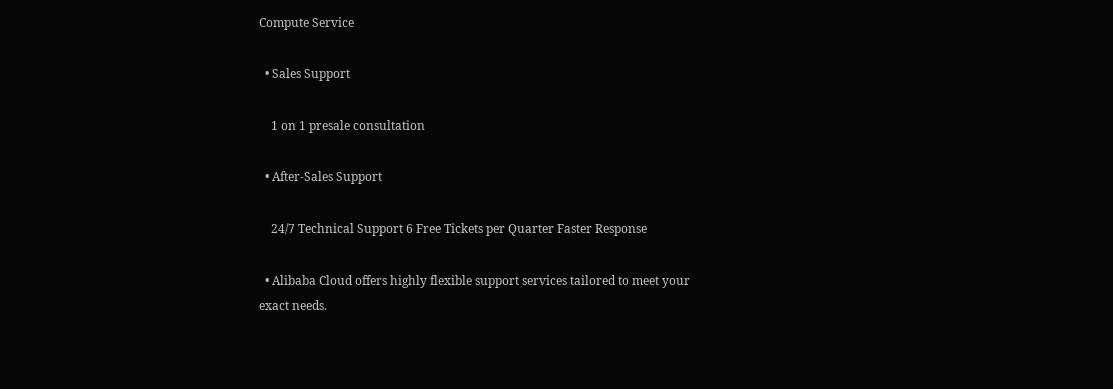Compute Service

  • Sales Support

    1 on 1 presale consultation

  • After-Sales Support

    24/7 Technical Support 6 Free Tickets per Quarter Faster Response

  • Alibaba Cloud offers highly flexible support services tailored to meet your exact needs.